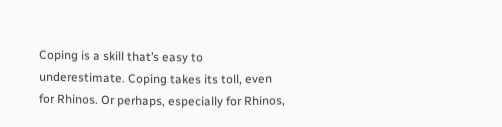Coping is a skill that’s easy to underestimate. Coping takes its toll, even for Rhinos. Or perhaps, especially for Rhinos,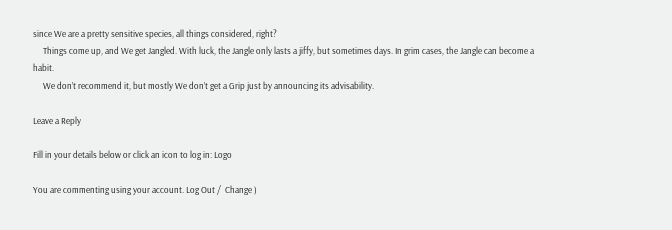since We are a pretty sensitive species, all things considered, right?
     Things come up, and We get Jangled. With luck, the Jangle only lasts a jiffy, but sometimes days. In grim cases, the Jangle can become a habit.
     We don’t recommend it, but mostly We don’t get a Grip just by announcing its advisability.

Leave a Reply

Fill in your details below or click an icon to log in: Logo

You are commenting using your account. Log Out /  Change )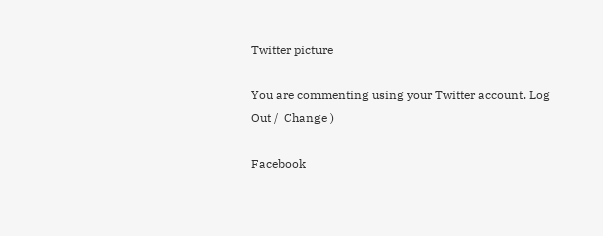Twitter picture

You are commenting using your Twitter account. Log Out /  Change )

Facebook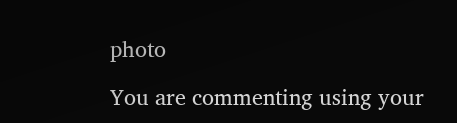photo

You are commenting using your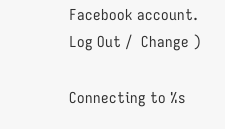Facebook account. Log Out /  Change )

Connecting to %s